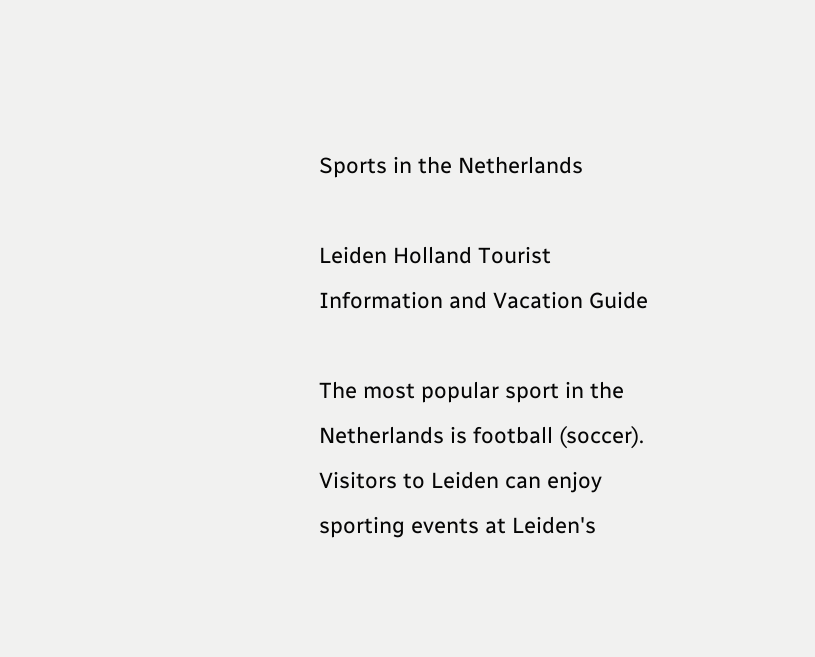Sports in the Netherlands

Leiden Holland Tourist Information and Vacation Guide

The most popular sport in the Netherlands is football (soccer).  Visitors to Leiden can enjoy sporting events at Leiden's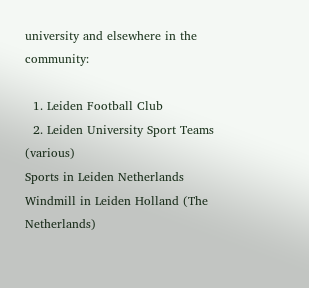university and elsewhere in the community:

  1. Leiden Football Club
  2. Leiden University Sport Teams (various)
Sports in Leiden Netherlands
Windmill in Leiden Holland (The Netherlands)